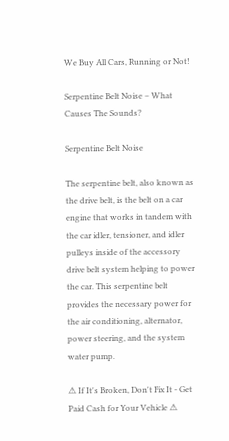We Buy All Cars, Running or Not!

Serpentine Belt Noise – What Causes The Sounds?

Serpentine Belt Noise

The serpentine belt, also known as the drive belt, is the belt on a car engine that works in tandem with the car idler, tensioner, and idler pulleys inside of the accessory drive belt system helping to power the car. This serpentine belt provides the necessary power for the air conditioning, alternator, power steering, and the system water pump.

⚠ If It's Broken, Don't Fix It - Get Paid Cash for Your Vehicle ⚠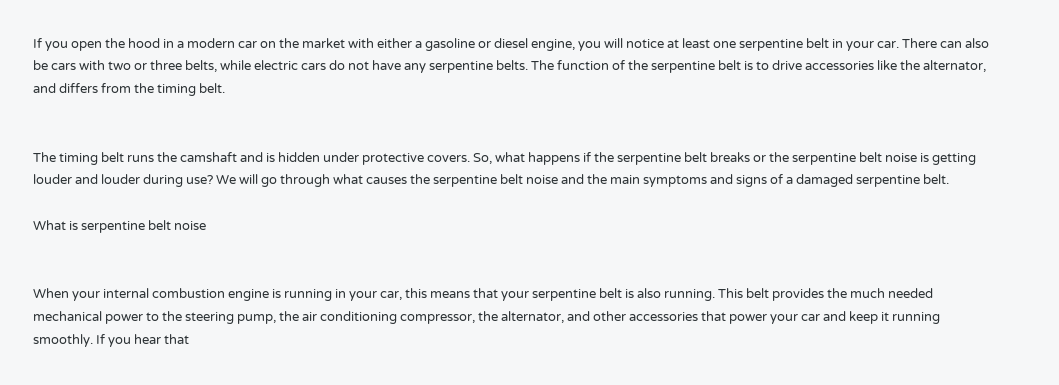If you open the hood in a modern car on the market with either a gasoline or diesel engine, you will notice at least one serpentine belt in your car. There can also be cars with two or three belts, while electric cars do not have any serpentine belts. The function of the serpentine belt is to drive accessories like the alternator, and differs from the timing belt.


The timing belt runs the camshaft and is hidden under protective covers. So, what happens if the serpentine belt breaks or the serpentine belt noise is getting louder and louder during use? We will go through what causes the serpentine belt noise and the main symptoms and signs of a damaged serpentine belt.

What is serpentine belt noise


When your internal combustion engine is running in your car, this means that your serpentine belt is also running. This belt provides the much needed mechanical power to the steering pump, the air conditioning compressor, the alternator, and other accessories that power your car and keep it running smoothly. If you hear that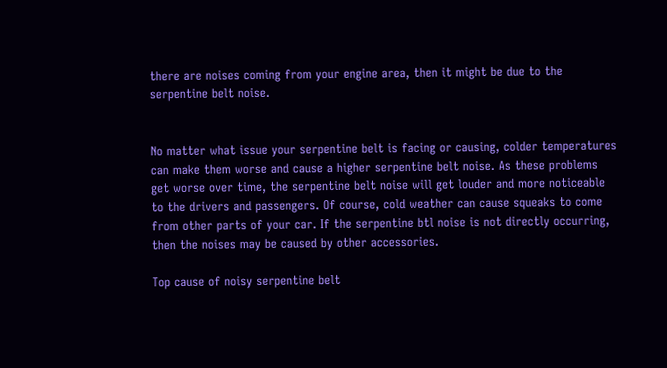there are noises coming from your engine area, then it might be due to the serpentine belt noise.


No matter what issue your serpentine belt is facing or causing, colder temperatures can make them worse and cause a higher serpentine belt noise. As these problems get worse over time, the serpentine belt noise will get louder and more noticeable to the drivers and passengers. Of course, cold weather can cause squeaks to come from other parts of your car. If the serpentine btl noise is not directly occurring, then the noises may be caused by other accessories.

Top cause of noisy serpentine belt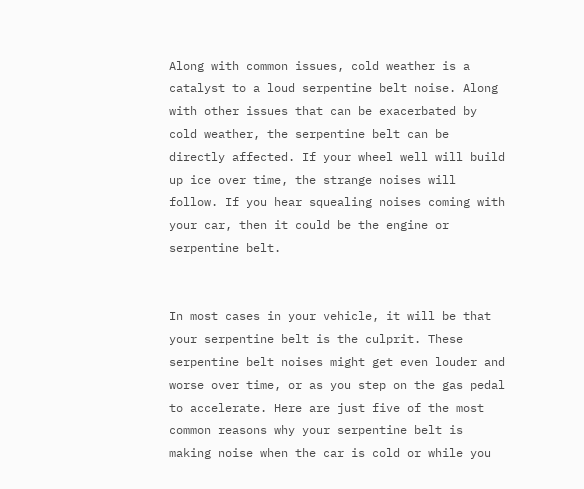Along with common issues, cold weather is a catalyst to a loud serpentine belt noise. Along with other issues that can be exacerbated by cold weather, the serpentine belt can be directly affected. If your wheel well will build up ice over time, the strange noises will follow. If you hear squealing noises coming with your car, then it could be the engine or serpentine belt.


In most cases in your vehicle, it will be that your serpentine belt is the culprit. These serpentine belt noises might get even louder and worse over time, or as you step on the gas pedal to accelerate. Here are just five of the most common reasons why your serpentine belt is making noise when the car is cold or while you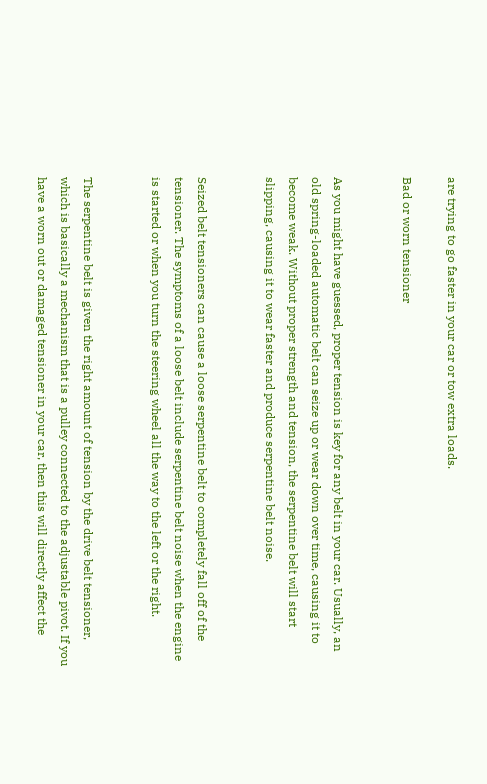are trying to go faster in your car or tow extra loads.

Bad or worn tensioner


As you might have guessed, proper tension is key for any belt in your car. Usually, an old spring-loaded automatic belt can seize up or wear down over time, causing it to become weak. Without proper strength and tension, the serpentine belt will start slipping, causing it to wear faster and produce serpentine belt noise.


Seized belt tensioners can cause a loose serpentine belt to completely fall off of the tensioner. The symptoms of a loose belt include serpentine belt noise when the engine is started or when you turn the steering wheel all the way to the left or the right.


The serpentine belt is given the right amount of tension by the drive belt tensioner, which is basically a mechanism that is a pulley connected to the adjustable pivot. If you have a worn out or damaged tensioner in your car, then this will directly affect the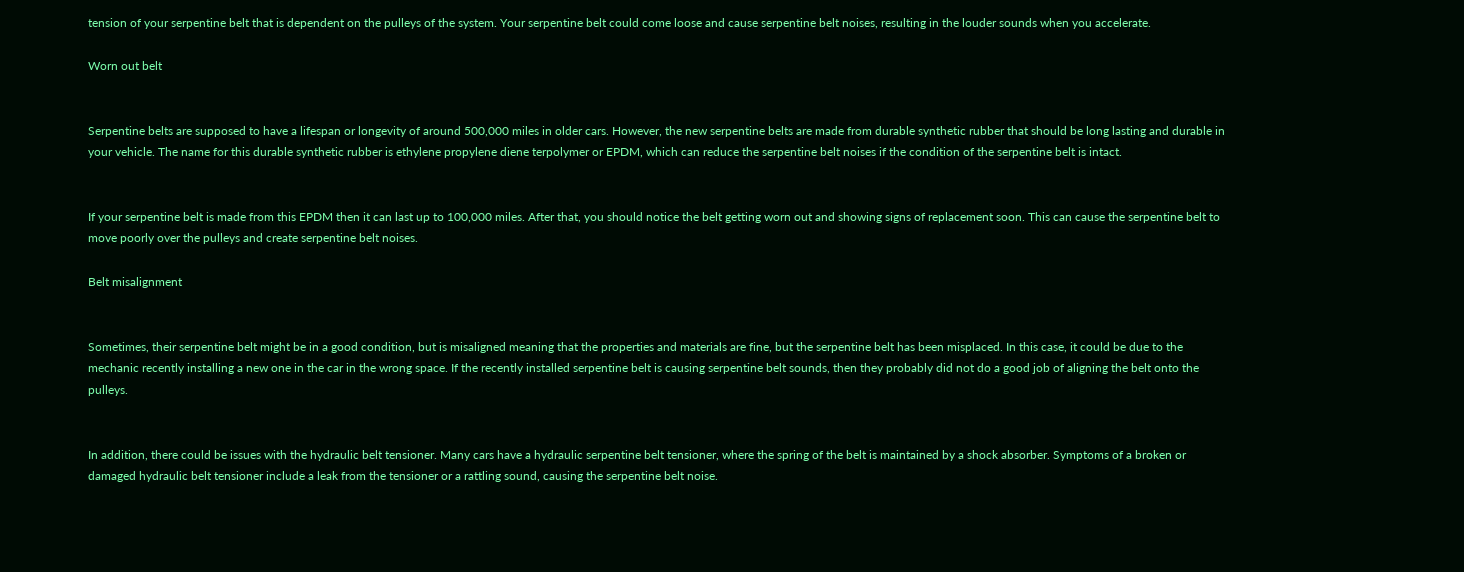tension of your serpentine belt that is dependent on the pulleys of the system. Your serpentine belt could come loose and cause serpentine belt noises, resulting in the louder sounds when you accelerate.

Worn out belt


Serpentine belts are supposed to have a lifespan or longevity of around 500,000 miles in older cars. However, the new serpentine belts are made from durable synthetic rubber that should be long lasting and durable in your vehicle. The name for this durable synthetic rubber is ethylene propylene diene terpolymer or EPDM, which can reduce the serpentine belt noises if the condition of the serpentine belt is intact.


If your serpentine belt is made from this EPDM then it can last up to 100,000 miles. After that, you should notice the belt getting worn out and showing signs of replacement soon. This can cause the serpentine belt to move poorly over the pulleys and create serpentine belt noises.

Belt misalignment


Sometimes, their serpentine belt might be in a good condition, but is misaligned meaning that the properties and materials are fine, but the serpentine belt has been misplaced. In this case, it could be due to the mechanic recently installing a new one in the car in the wrong space. If the recently installed serpentine belt is causing serpentine belt sounds, then they probably did not do a good job of aligning the belt onto the pulleys.


In addition, there could be issues with the hydraulic belt tensioner. Many cars have a hydraulic serpentine belt tensioner, where the spring of the belt is maintained by a shock absorber. Symptoms of a broken or damaged hydraulic belt tensioner include a leak from the tensioner or a rattling sound, causing the serpentine belt noise.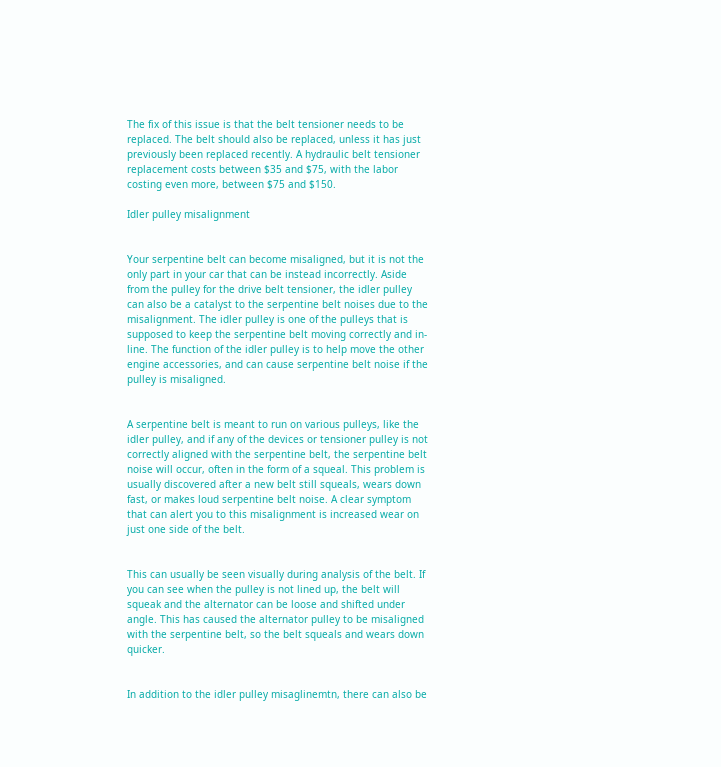The fix of this issue is that the belt tensioner needs to be replaced. The belt should also be replaced, unless it has just previously been replaced recently. A hydraulic belt tensioner replacement costs between $35 and $75, with the labor costing even more, between $75 and $150.

Idler pulley misalignment


Your serpentine belt can become misaligned, but it is not the only part in your car that can be instead incorrectly. Aside from the pulley for the drive belt tensioner, the idler pulley can also be a catalyst to the serpentine belt noises due to the misalignment. The idler pulley is one of the pulleys that is supposed to keep the serpentine belt moving correctly and in-line. The function of the idler pulley is to help move the other engine accessories, and can cause serpentine belt noise if the pulley is misaligned.


A serpentine belt is meant to run on various pulleys, like the idler pulley, and if any of the devices or tensioner pulley is not correctly aligned with the serpentine belt, the serpentine belt noise will occur, often in the form of a squeal. This problem is usually discovered after a new belt still squeals, wears down fast, or makes loud serpentine belt noise. A clear symptom that can alert you to this misalignment is increased wear on just one side of the belt.


This can usually be seen visually during analysis of the belt. If you can see when the pulley is not lined up, the belt will squeak and the alternator can be loose and shifted under angle. This has caused the alternator pulley to be misaligned with the serpentine belt, so the belt squeals and wears down quicker.


In addition to the idler pulley misaglinemtn, there can also be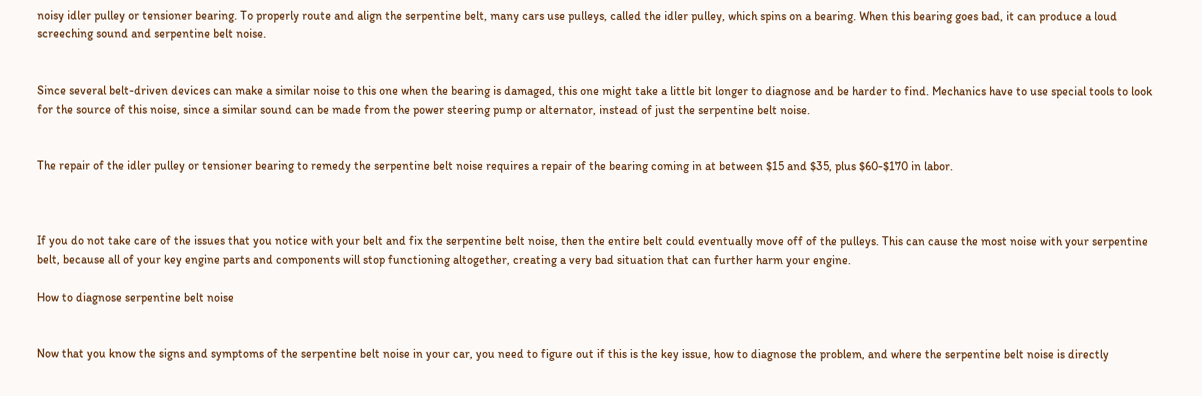noisy idler pulley or tensioner bearing. To properly route and align the serpentine belt, many cars use pulleys, called the idler pulley, which spins on a bearing. When this bearing goes bad, it can produce a loud screeching sound and serpentine belt noise.


Since several belt-driven devices can make a similar noise to this one when the bearing is damaged, this one might take a little bit longer to diagnose and be harder to find. Mechanics have to use special tools to look for the source of this noise, since a similar sound can be made from the power steering pump or alternator, instead of just the serpentine belt noise.


The repair of the idler pulley or tensioner bearing to remedy the serpentine belt noise requires a repair of the bearing coming in at between $15 and $35, plus $60-$170 in labor.



If you do not take care of the issues that you notice with your belt and fix the serpentine belt noise, then the entire belt could eventually move off of the pulleys. This can cause the most noise with your serpentine belt, because all of your key engine parts and components will stop functioning altogether, creating a very bad situation that can further harm your engine.

How to diagnose serpentine belt noise


Now that you know the signs and symptoms of the serpentine belt noise in your car, you need to figure out if this is the key issue, how to diagnose the problem, and where the serpentine belt noise is directly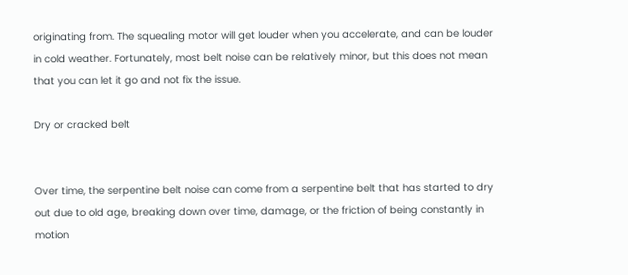originating from. The squealing motor will get louder when you accelerate, and can be louder in cold weather. Fortunately, most belt noise can be relatively minor, but this does not mean that you can let it go and not fix the issue.

Dry or cracked belt


Over time, the serpentine belt noise can come from a serpentine belt that has started to dry out due to old age, breaking down over time, damage, or the friction of being constantly in motion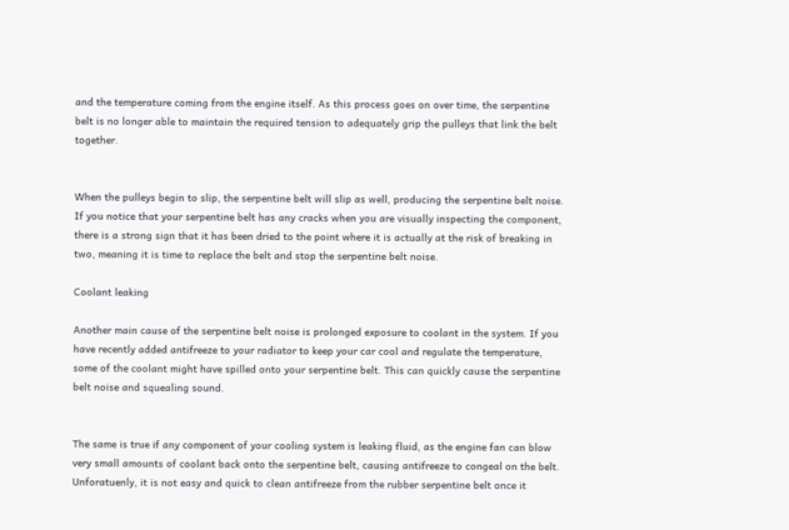and the temperature coming from the engine itself. As this process goes on over time, the serpentine belt is no longer able to maintain the required tension to adequately grip the pulleys that link the belt together.


When the pulleys begin to slip, the serpentine belt will slip as well, producing the serpentine belt noise. If you notice that your serpentine belt has any cracks when you are visually inspecting the component, there is a strong sign that it has been dried to the point where it is actually at the risk of breaking in two, meaning it is time to replace the belt and stop the serpentine belt noise.

Coolant leaking

Another main cause of the serpentine belt noise is prolonged exposure to coolant in the system. If you have recently added antifreeze to your radiator to keep your car cool and regulate the temperature, some of the coolant might have spilled onto your serpentine belt. This can quickly cause the serpentine belt noise and squealing sound.


The same is true if any component of your cooling system is leaking fluid, as the engine fan can blow very small amounts of coolant back onto the serpentine belt, causing antifreeze to congeal on the belt. Unforatuenly, it is not easy and quick to clean antifreeze from the rubber serpentine belt once it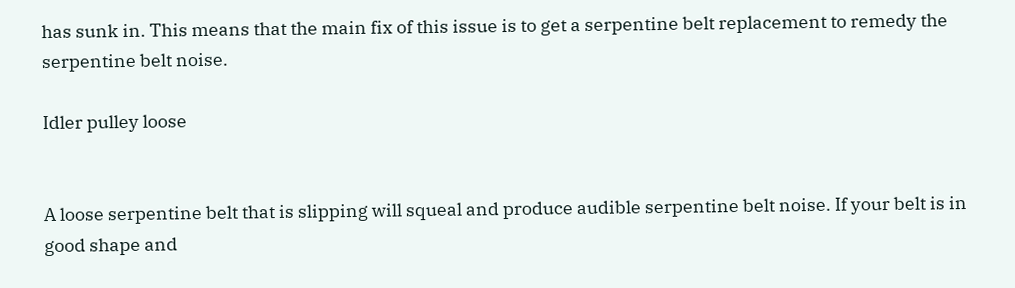has sunk in. This means that the main fix of this issue is to get a serpentine belt replacement to remedy the serpentine belt noise.

Idler pulley loose


A loose serpentine belt that is slipping will squeal and produce audible serpentine belt noise. If your belt is in good shape and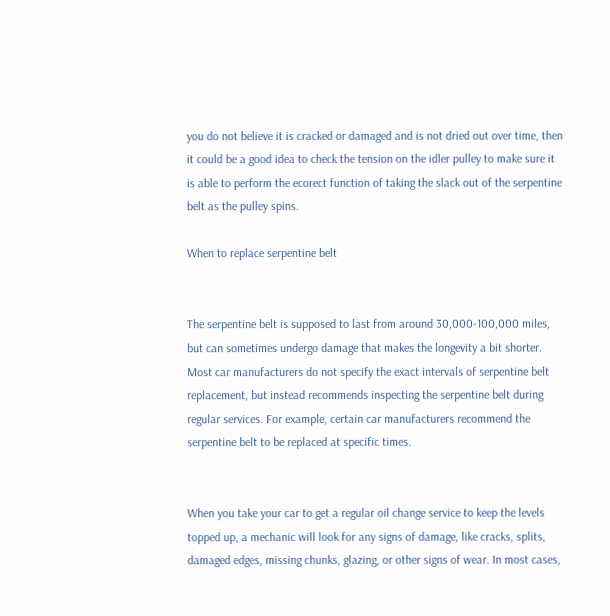you do not believe it is cracked or damaged and is not dried out over time, then it could be a good idea to check the tension on the idler pulley to make sure it is able to perform the ecorect function of taking the slack out of the serpentine belt as the pulley spins.

When to replace serpentine belt


The serpentine belt is supposed to last from around 30,000-100,000 miles, but can sometimes undergo damage that makes the longevity a bit shorter. Most car manufacturers do not specify the exact intervals of serpentine belt replacement, but instead recommends inspecting the serpentine belt during regular services. For example, certain car manufacturers recommend the serpentine belt to be replaced at specific times.


When you take your car to get a regular oil change service to keep the levels topped up, a mechanic will look for any signs of damage, like cracks, splits, damaged edges, missing chunks, glazing, or other signs of wear. In most cases,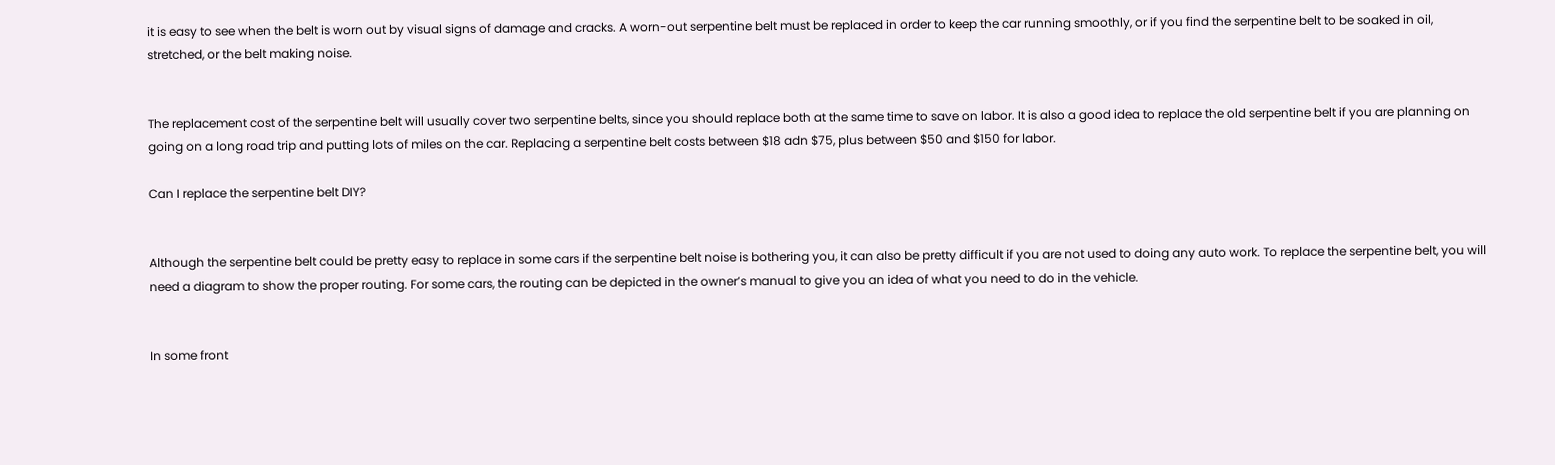it is easy to see when the belt is worn out by visual signs of damage and cracks. A worn-out serpentine belt must be replaced in order to keep the car running smoothly, or if you find the serpentine belt to be soaked in oil, stretched, or the belt making noise.


The replacement cost of the serpentine belt will usually cover two serpentine belts, since you should replace both at the same time to save on labor. It is also a good idea to replace the old serpentine belt if you are planning on going on a long road trip and putting lots of miles on the car. Replacing a serpentine belt costs between $18 adn $75, plus between $50 and $150 for labor.

Can I replace the serpentine belt DIY?


Although the serpentine belt could be pretty easy to replace in some cars if the serpentine belt noise is bothering you, it can also be pretty difficult if you are not used to doing any auto work. To replace the serpentine belt, you will need a diagram to show the proper routing. For some cars, the routing can be depicted in the owner’s manual to give you an idea of what you need to do in the vehicle.


In some front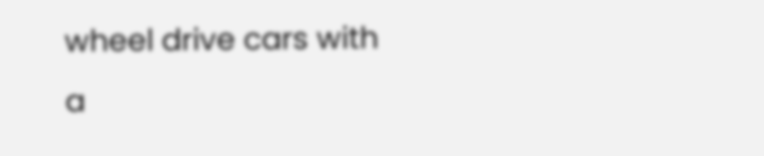wheel drive cars with a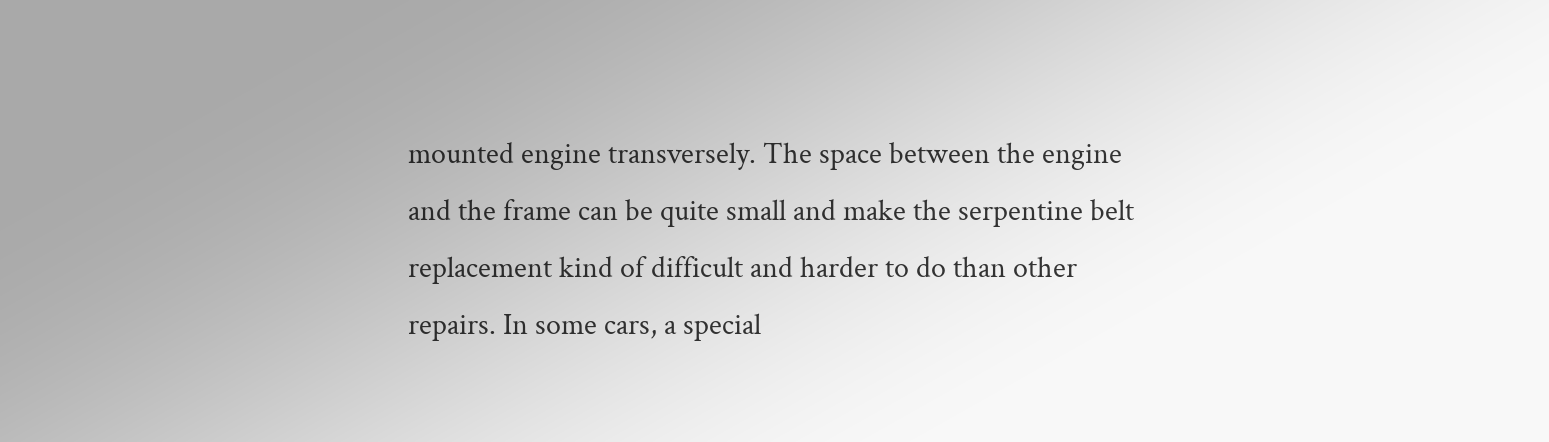mounted engine transversely. The space between the engine and the frame can be quite small and make the serpentine belt replacement kind of difficult and harder to do than other repairs. In some cars, a special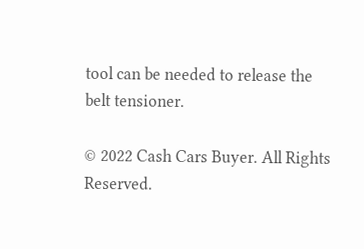tool can be needed to release the belt tensioner.

© 2022 Cash Cars Buyer. All Rights Reserved.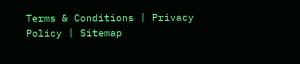Terms & Conditions | Privacy Policy | Sitemap